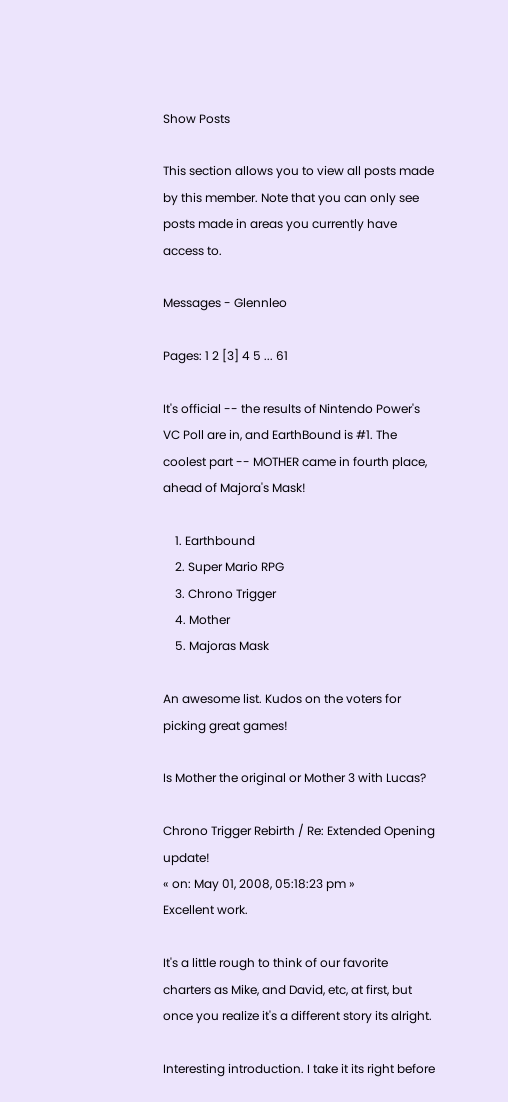Show Posts

This section allows you to view all posts made by this member. Note that you can only see posts made in areas you currently have access to.

Messages - Glennleo

Pages: 1 2 [3] 4 5 ... 61

It's official -- the results of Nintendo Power's VC Poll are in, and EarthBound is #1. The coolest part -- MOTHER came in fourth place, ahead of Majora's Mask!

    1. Earthbound
    2. Super Mario RPG
    3. Chrono Trigger
    4. Mother
    5. Majoras Mask

An awesome list. Kudos on the voters for picking great games!

Is Mother the original or Mother 3 with Lucas?

Chrono Trigger Rebirth / Re: Extended Opening update!
« on: May 01, 2008, 05:18:23 pm »
Excellent work.

It's a little rough to think of our favorite charters as Mike, and David, etc, at first, but once you realize it's a different story its alright.

Interesting introduction. I take it its right before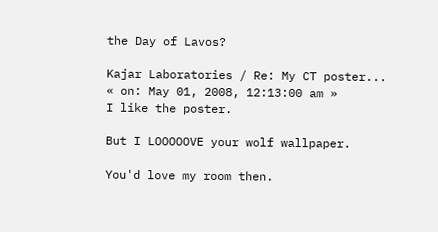the Day of Lavos?

Kajar Laboratories / Re: My CT poster...
« on: May 01, 2008, 12:13:00 am »
I like the poster.

But I LOOOOOVE your wolf wallpaper.

You'd love my room then.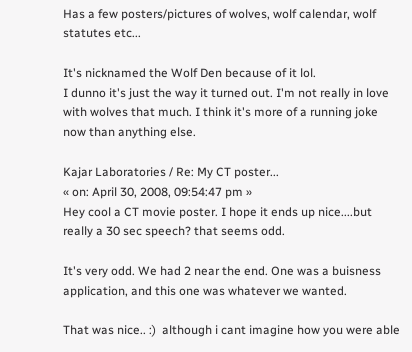Has a few posters/pictures of wolves, wolf calendar, wolf statutes etc...

It's nicknamed the Wolf Den because of it lol.
I dunno it's just the way it turned out. I'm not really in love with wolves that much. I think it's more of a running joke now than anything else.

Kajar Laboratories / Re: My CT poster...
« on: April 30, 2008, 09:54:47 pm »
Hey cool a CT movie poster. I hope it ends up nice....but really a 30 sec speech? that seems odd.

It's very odd. We had 2 near the end. One was a buisness application, and this one was whatever we wanted.

That was nice.. :)  although i cant imagine how you were able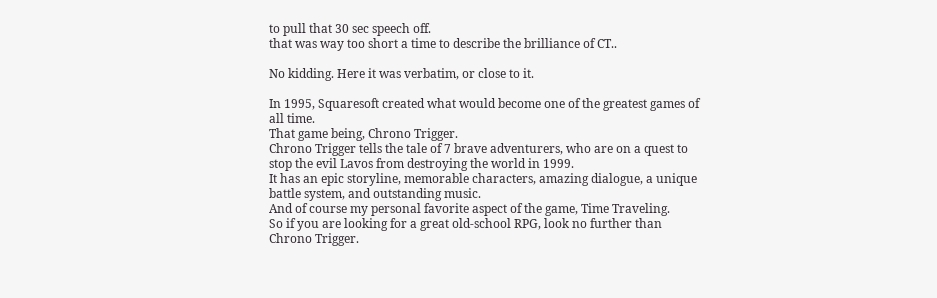to pull that 30 sec speech off.
that was way too short a time to describe the brilliance of CT..

No kidding. Here it was verbatim, or close to it.

In 1995, Squaresoft created what would become one of the greatest games of all time.
That game being, Chrono Trigger.
Chrono Trigger tells the tale of 7 brave adventurers, who are on a quest to stop the evil Lavos from destroying the world in 1999.
It has an epic storyline, memorable characters, amazing dialogue, a unique battle system, and outstanding music.
And of course my personal favorite aspect of the game, Time Traveling.
So if you are looking for a great old-school RPG, look no further than Chrono Trigger.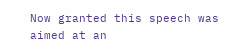Now granted this speech was aimed at an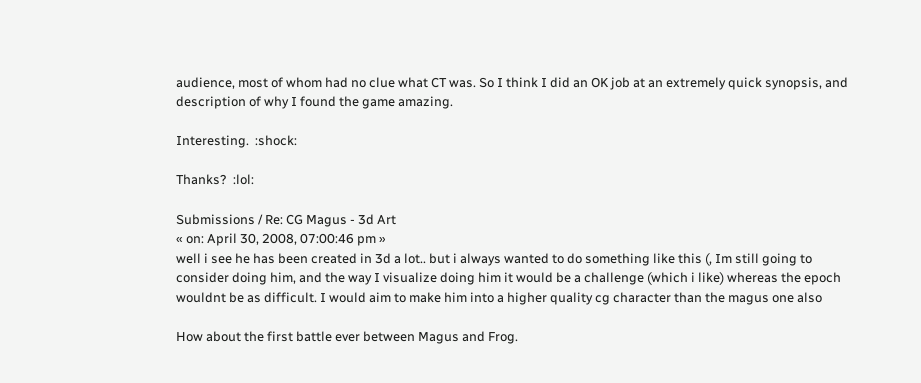audience, most of whom had no clue what CT was. So I think I did an OK job at an extremely quick synopsis, and description of why I found the game amazing.

Interesting.  :shock:

Thanks?  :lol:

Submissions / Re: CG Magus - 3d Art
« on: April 30, 2008, 07:00:46 pm »
well i see he has been created in 3d a lot.. but i always wanted to do something like this (, Im still going to consider doing him, and the way I visualize doing him it would be a challenge (which i like) whereas the epoch wouldnt be as difficult. I would aim to make him into a higher quality cg character than the magus one also

How about the first battle ever between Magus and Frog.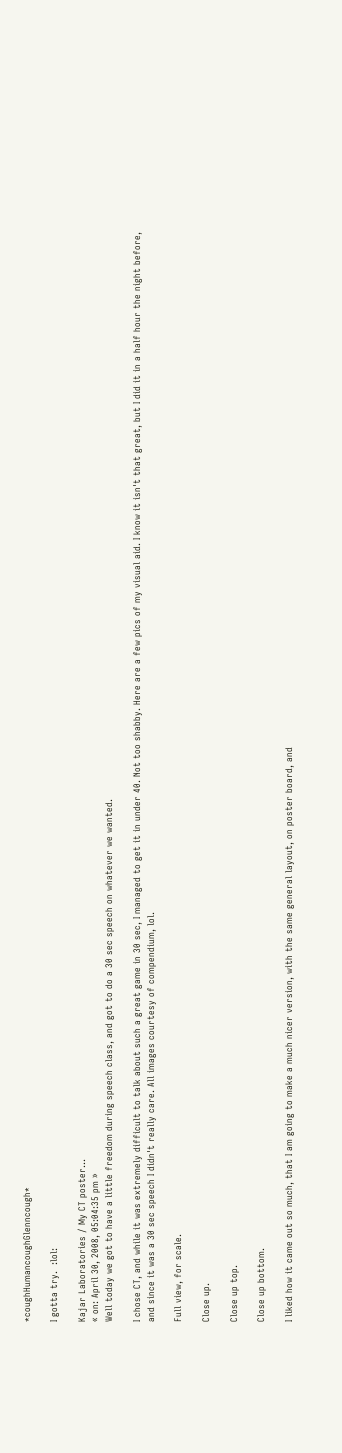*coughHumancoughGlenncough*

I gotta try.  :lol:

Kajar Laboratories / My CT poster...
« on: April 30, 2008, 05:04:35 pm »
Well today we got to have a little freedom during speech class, and got to do a 30 sec speech on whatever we wanted.

I chose CT, and while it was extremely difficult to talk about such a great game in 30 sec, I managed to get it in under 40. Not too shabby. Here are a few pics of my visual aid. I know it isn't that great, but I did it in a half hour the night before, and since it was a 30 sec speech I didn't really care. All images courtesy of compendium, lol.

Full view, for scale.

Close up.

Close up top.

Close up bottom.

I liked how it came out so much, that I am going to make a much nicer version, with the same general layout, on poster board, and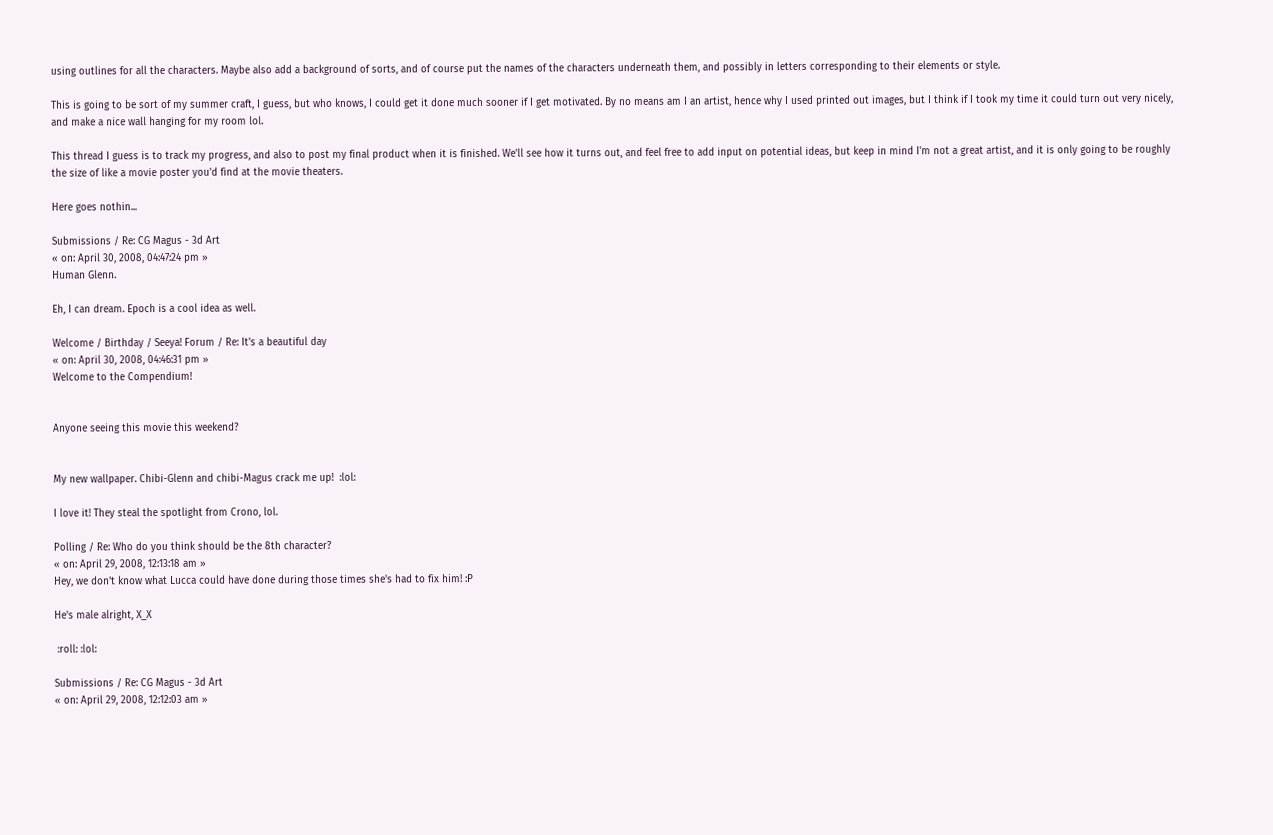using outlines for all the characters. Maybe also add a background of sorts, and of course put the names of the characters underneath them, and possibly in letters corresponding to their elements or style.

This is going to be sort of my summer craft, I guess, but who knows, I could get it done much sooner if I get motivated. By no means am I an artist, hence why I used printed out images, but I think if I took my time it could turn out very nicely, and make a nice wall hanging for my room lol.

This thread I guess is to track my progress, and also to post my final product when it is finished. We'll see how it turns out, and feel free to add input on potential ideas, but keep in mind I'm not a great artist, and it is only going to be roughly the size of like a movie poster you'd find at the movie theaters.

Here goes nothin...

Submissions / Re: CG Magus - 3d Art
« on: April 30, 2008, 04:47:24 pm »
Human Glenn.

Eh, I can dream. Epoch is a cool idea as well.

Welcome / Birthday / Seeya! Forum / Re: It's a beautiful day
« on: April 30, 2008, 04:46:31 pm »
Welcome to the Compendium!


Anyone seeing this movie this weekend?


My new wallpaper. Chibi-Glenn and chibi-Magus crack me up!  :lol:

I love it! They steal the spotlight from Crono, lol.

Polling / Re: Who do you think should be the 8th character?
« on: April 29, 2008, 12:13:18 am »
Hey, we don't know what Lucca could have done during those times she's had to fix him! :P

He's male alright, X_X

 :roll: :lol:

Submissions / Re: CG Magus - 3d Art
« on: April 29, 2008, 12:12:03 am »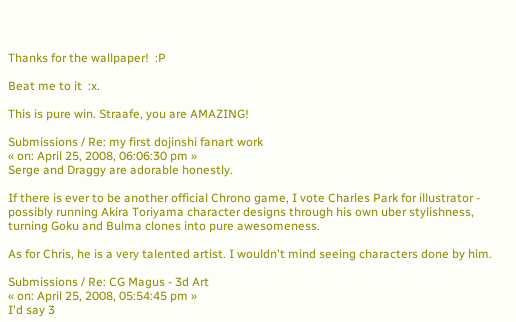Thanks for the wallpaper!  :P

Beat me to it  :x.

This is pure win. Straafe, you are AMAZING!

Submissions / Re: my first dojinshi fanart work
« on: April 25, 2008, 06:06:30 pm »
Serge and Draggy are adorable honestly.

If there is ever to be another official Chrono game, I vote Charles Park for illustrator - possibly running Akira Toriyama character designs through his own uber stylishness, turning Goku and Bulma clones into pure awesomeness.

As for Chris, he is a very talented artist. I wouldn't mind seeing characters done by him.

Submissions / Re: CG Magus - 3d Art
« on: April 25, 2008, 05:54:45 pm »
I'd say 3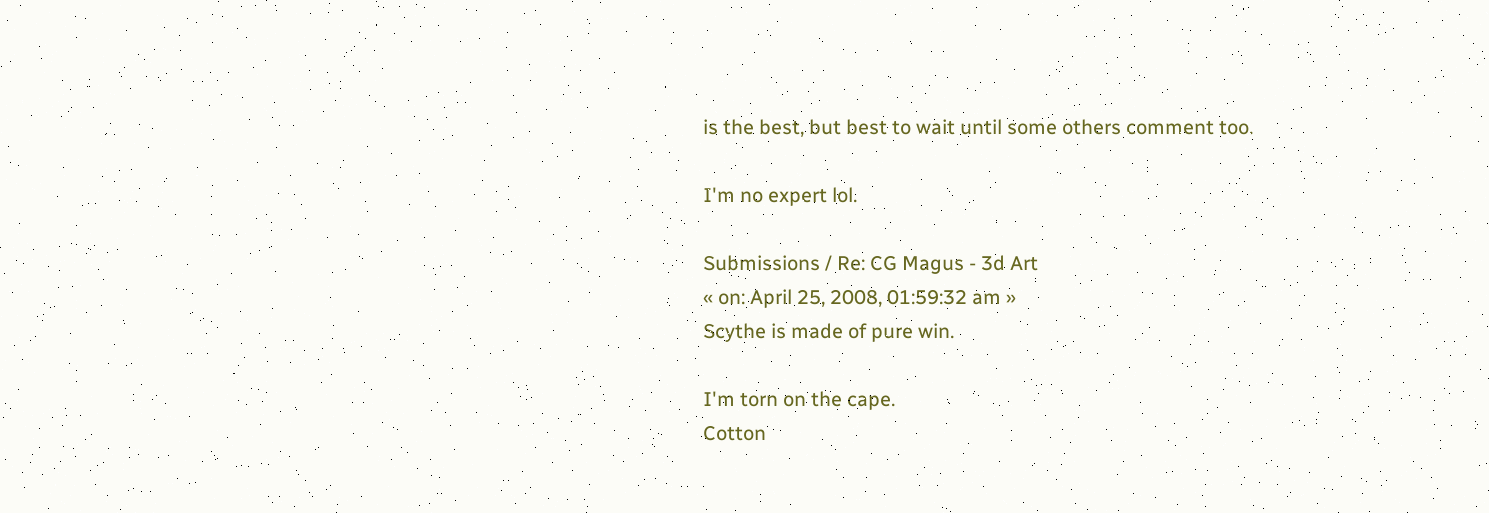is the best, but best to wait until some others comment too.

I'm no expert lol.

Submissions / Re: CG Magus - 3d Art
« on: April 25, 2008, 01:59:32 am »
Scythe is made of pure win.

I'm torn on the cape.
Cotton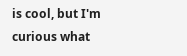is cool, but I'm curious what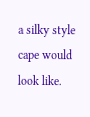a silky style cape would look like.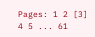Pages: 1 2 [3] 4 5 ... 61